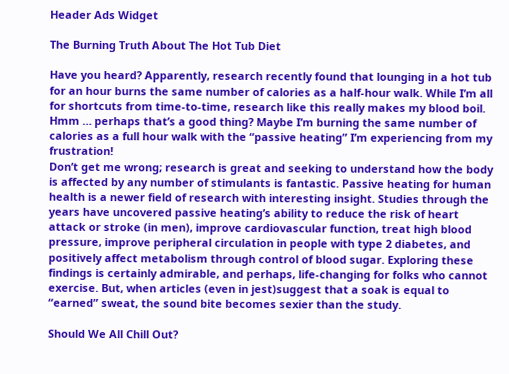Header Ads Widget

The Burning Truth About The Hot Tub Diet

Have you heard? Apparently, research recently found that lounging in a hot tub for an hour burns the same number of calories as a half-hour walk. While I’m all for shortcuts from time-to-time, research like this really makes my blood boil. Hmm … perhaps that’s a good thing? Maybe I’m burning the same number of calories as a full hour walk with the “passive heating” I’m experiencing from my frustration!
Don’t get me wrong; research is great and seeking to understand how the body is affected by any number of stimulants is fantastic. Passive heating for human health is a newer field of research with interesting insight. Studies through the years have uncovered passive heating’s ability to reduce the risk of heart attack or stroke (in men), improve cardiovascular function, treat high blood pressure, improve peripheral circulation in people with type 2 diabetes, and positively affect metabolism through control of blood sugar. Exploring these findings is certainly admirable, and perhaps, life-changing for folks who cannot exercise. But, when articles (even in jest)suggest that a soak is equal to “earned” sweat, the sound bite becomes sexier than the study.

Should We All Chill Out?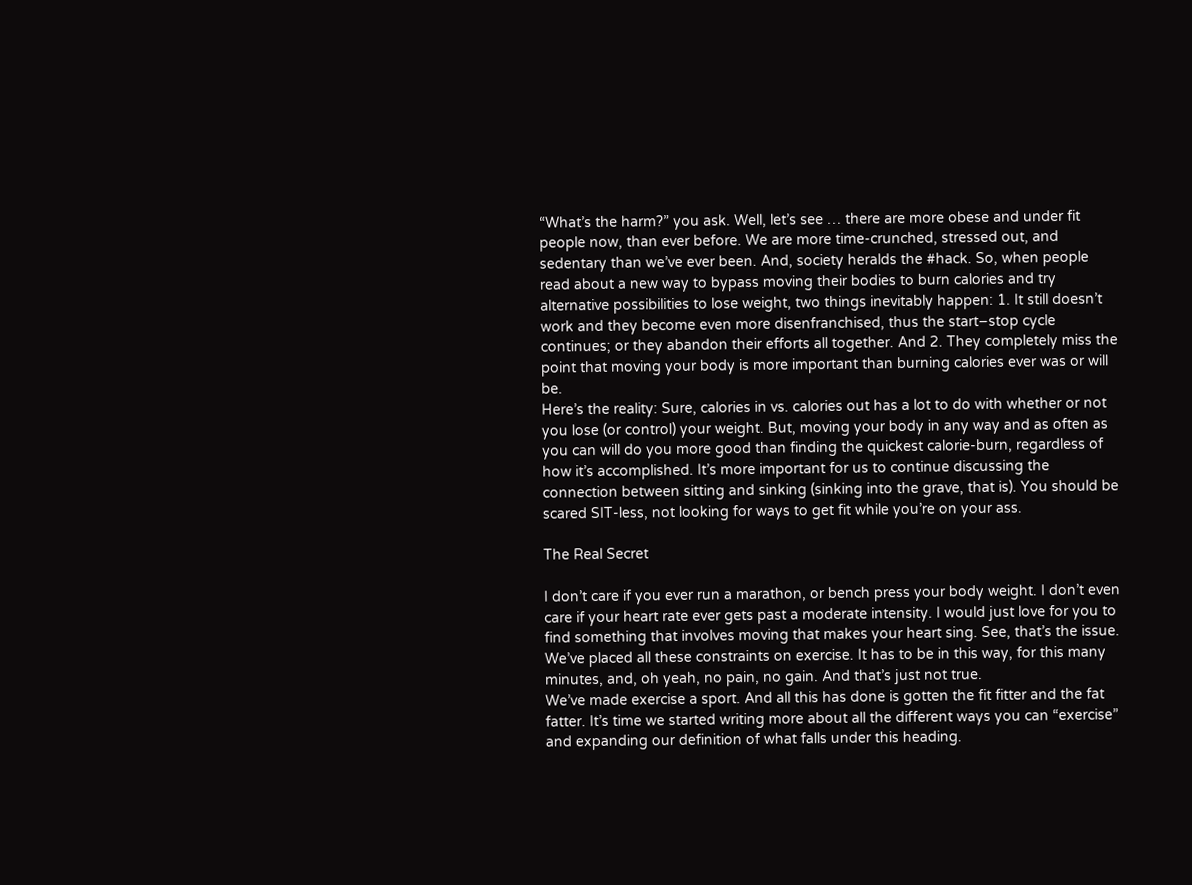“What’s the harm?” you ask. Well, let’s see … there are more obese and under fit people now, than ever before. We are more time-crunched, stressed out, and sedentary than we’ve ever been. And, society heralds the #hack. So, when people read about a new way to bypass moving their bodies to burn calories and try alternative possibilities to lose weight, two things inevitably happen: 1. It still doesn’t work and they become even more disenfranchised, thus the start–stop cycle continues; or they abandon their efforts all together. And 2. They completely miss the point that moving your body is more important than burning calories ever was or will be.
Here’s the reality: Sure, calories in vs. calories out has a lot to do with whether or not you lose (or control) your weight. But, moving your body in any way and as often as you can will do you more good than finding the quickest calorie-burn, regardless of how it’s accomplished. It’s more important for us to continue discussing the connection between sitting and sinking (sinking into the grave, that is). You should be scared SIT-less, not looking for ways to get fit while you’re on your ass.

The Real Secret

I don’t care if you ever run a marathon, or bench press your body weight. I don’t even care if your heart rate ever gets past a moderate intensity. I would just love for you to find something that involves moving that makes your heart sing. See, that’s the issue. We’ve placed all these constraints on exercise. It has to be in this way, for this many minutes, and, oh yeah, no pain, no gain. And that’s just not true.
We’ve made exercise a sport. And all this has done is gotten the fit fitter and the fat fatter. It’s time we started writing more about all the different ways you can “exercise” and expanding our definition of what falls under this heading.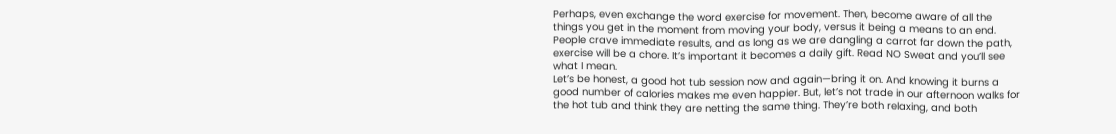Perhaps, even exchange the word exercise for movement. Then, become aware of all the things you get in the moment from moving your body, versus it being a means to an end. People crave immediate results, and as long as we are dangling a carrot far down the path, exercise will be a chore. It’s important it becomes a daily gift. Read NO Sweat and you’ll see what I mean.
Let’s be honest, a good hot tub session now and again—bring it on. And knowing it burns a good number of calories makes me even happier. But, let’s not trade in our afternoon walks for the hot tub and think they are netting the same thing. They’re both relaxing, and both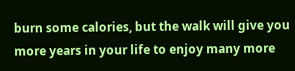burn some calories, but the walk will give you more years in your life to enjoy many more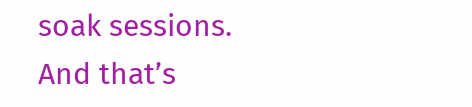soak sessions. And that’s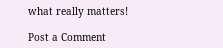what really matters!

Post a Comment